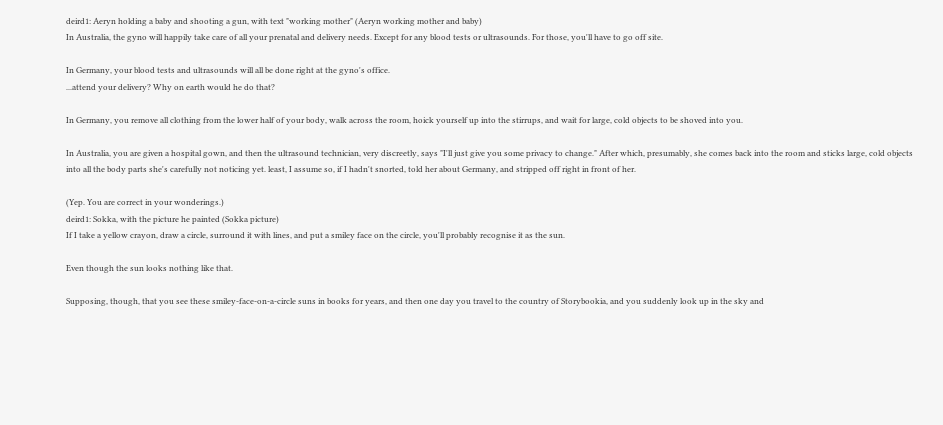deird1: Aeryn holding a baby and shooting a gun, with text "working mother" (Aeryn working mother and baby)
In Australia, the gyno will happily take care of all your prenatal and delivery needs. Except for any blood tests or ultrasounds. For those, you'll have to go off site.

In Germany, your blood tests and ultrasounds will all be done right at the gyno's office.
...attend your delivery? Why on earth would he do that?

In Germany, you remove all clothing from the lower half of your body, walk across the room, hoick yourself up into the stirrups, and wait for large, cold objects to be shoved into you.

In Australia, you are given a hospital gown, and then the ultrasound technician, very discreetly, says "I'll just give you some privacy to change." After which, presumably, she comes back into the room and sticks large, cold objects into all the body parts she's carefully not noticing yet. least, I assume so, if I hadn't snorted, told her about Germany, and stripped off right in front of her.

(Yep. You are correct in your wonderings.)
deird1: Sokka, with the picture he painted (Sokka picture)
If I take a yellow crayon, draw a circle, surround it with lines, and put a smiley face on the circle, you'll probably recognise it as the sun.

Even though the sun looks nothing like that.

Supposing, though, that you see these smiley-face-on-a-circle suns in books for years, and then one day you travel to the country of Storybookia, and you suddenly look up in the sky and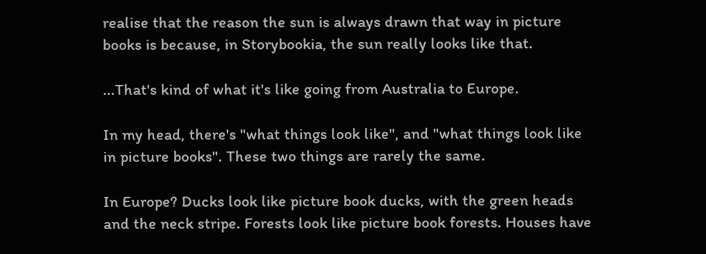realise that the reason the sun is always drawn that way in picture books is because, in Storybookia, the sun really looks like that.

...That's kind of what it's like going from Australia to Europe.

In my head, there's "what things look like", and "what things look like in picture books". These two things are rarely the same.

In Europe? Ducks look like picture book ducks, with the green heads and the neck stripe. Forests look like picture book forests. Houses have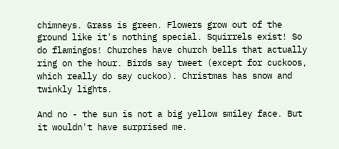chimneys. Grass is green. Flowers grow out of the ground like it's nothing special. Squirrels exist! So do flamingos! Churches have church bells that actually ring on the hour. Birds say tweet (except for cuckoos, which really do say cuckoo). Christmas has snow and twinkly lights.

And no - the sun is not a big yellow smiley face. But it wouldn't have surprised me.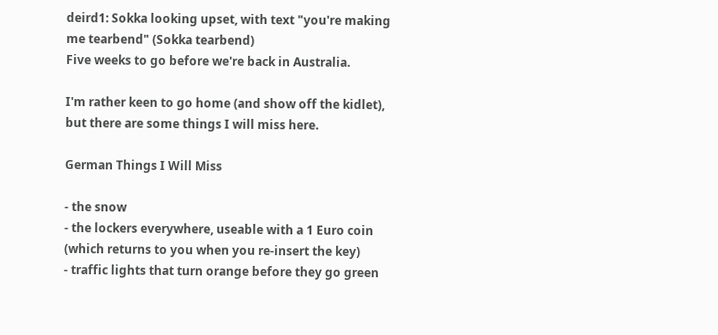deird1: Sokka looking upset, with text "you're making me tearbend" (Sokka tearbend)
Five weeks to go before we're back in Australia.

I'm rather keen to go home (and show off the kidlet), but there are some things I will miss here.

German Things I Will Miss

- the snow
- the lockers everywhere, useable with a 1 Euro coin (which returns to you when you re-insert the key)
- traffic lights that turn orange before they go green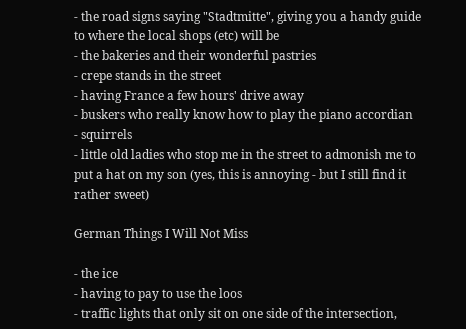- the road signs saying "Stadtmitte", giving you a handy guide to where the local shops (etc) will be
- the bakeries and their wonderful pastries
- crepe stands in the street
- having France a few hours' drive away
- buskers who really know how to play the piano accordian
- squirrels
- little old ladies who stop me in the street to admonish me to put a hat on my son (yes, this is annoying - but I still find it rather sweet)

German Things I Will Not Miss

- the ice
- having to pay to use the loos
- traffic lights that only sit on one side of the intersection,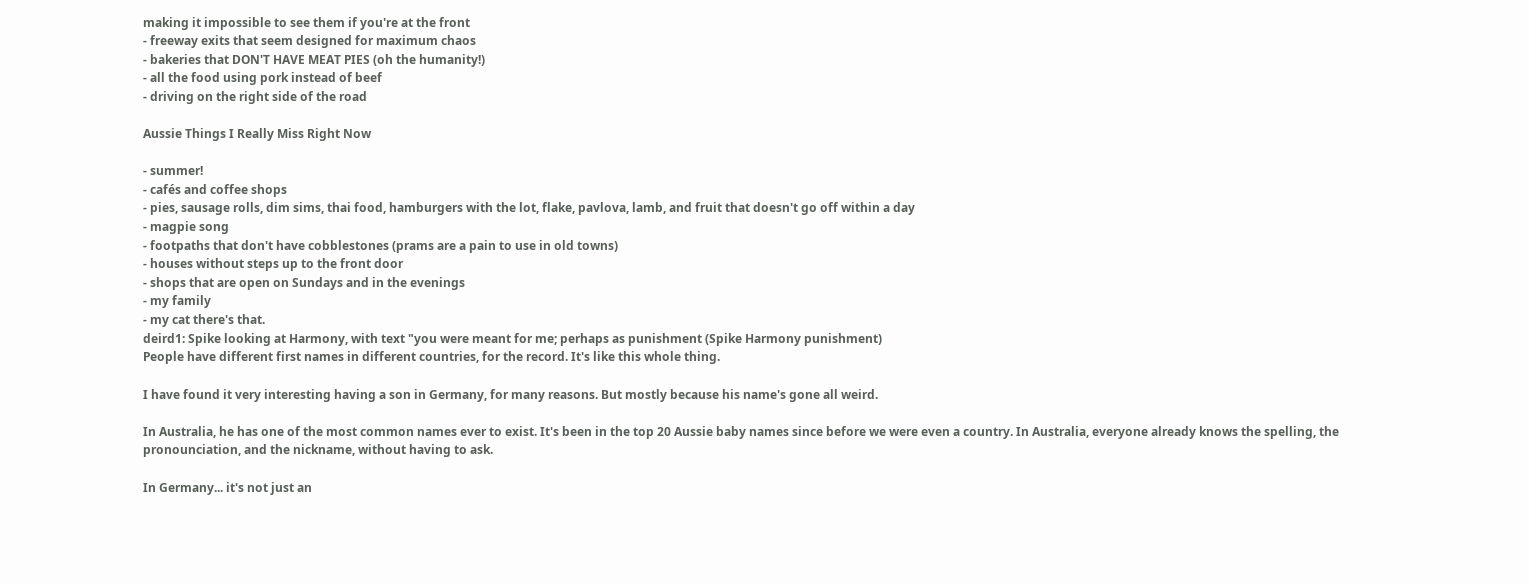making it impossible to see them if you're at the front
- freeway exits that seem designed for maximum chaos
- bakeries that DON'T HAVE MEAT PIES (oh the humanity!)
- all the food using pork instead of beef
- driving on the right side of the road

Aussie Things I Really Miss Right Now

- summer!
- cafés and coffee shops
- pies, sausage rolls, dim sims, thai food, hamburgers with the lot, flake, pavlova, lamb, and fruit that doesn't go off within a day
- magpie song
- footpaths that don't have cobblestones (prams are a pain to use in old towns)
- houses without steps up to the front door
- shops that are open on Sundays and in the evenings
- my family
- my cat there's that.
deird1: Spike looking at Harmony, with text "you were meant for me; perhaps as punishment (Spike Harmony punishment)
People have different first names in different countries, for the record. It's like this whole thing.

I have found it very interesting having a son in Germany, for many reasons. But mostly because his name's gone all weird.

In Australia, he has one of the most common names ever to exist. It's been in the top 20 Aussie baby names since before we were even a country. In Australia, everyone already knows the spelling, the pronounciation, and the nickname, without having to ask.

In Germany... it's not just an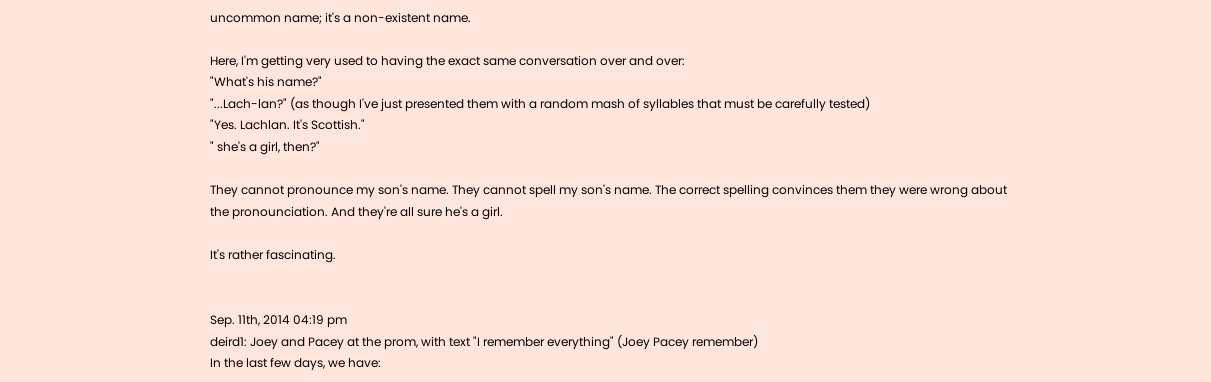uncommon name; it's a non-existent name.

Here, I'm getting very used to having the exact same conversation over and over:
"What's his name?"
"...Lach-lan?" (as though I've just presented them with a random mash of syllables that must be carefully tested)
"Yes. Lachlan. It's Scottish."
" she's a girl, then?"

They cannot pronounce my son's name. They cannot spell my son's name. The correct spelling convinces them they were wrong about the pronounciation. And they're all sure he's a girl.

It's rather fascinating.


Sep. 11th, 2014 04:19 pm
deird1: Joey and Pacey at the prom, with text "I remember everything" (Joey Pacey remember)
In the last few days, we have: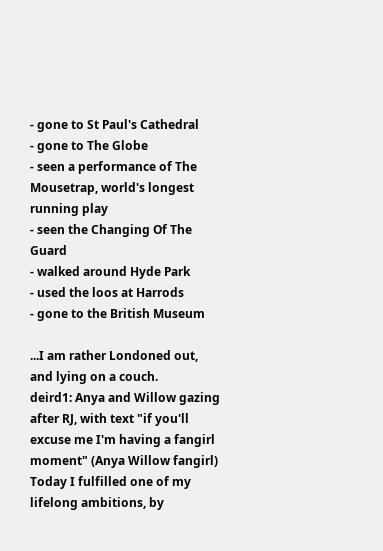- gone to St Paul's Cathedral
- gone to The Globe
- seen a performance of The Mousetrap, world's longest running play
- seen the Changing Of The Guard
- walked around Hyde Park
- used the loos at Harrods
- gone to the British Museum

...I am rather Londoned out, and lying on a couch.
deird1: Anya and Willow gazing after RJ, with text "if you'll excuse me I'm having a fangirl moment" (Anya Willow fangirl)
Today I fulfilled one of my lifelong ambitions, by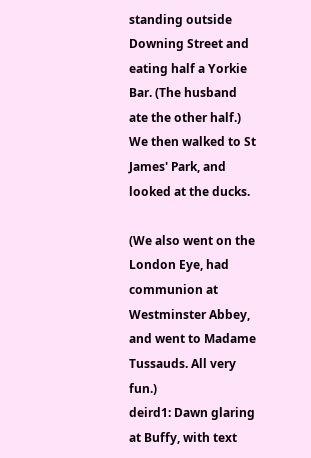standing outside Downing Street and eating half a Yorkie Bar. (The husband ate the other half.) We then walked to St James' Park, and looked at the ducks.

(We also went on the London Eye, had communion at Westminster Abbey, and went to Madame Tussauds. All very fun.)
deird1: Dawn glaring at Buffy, with text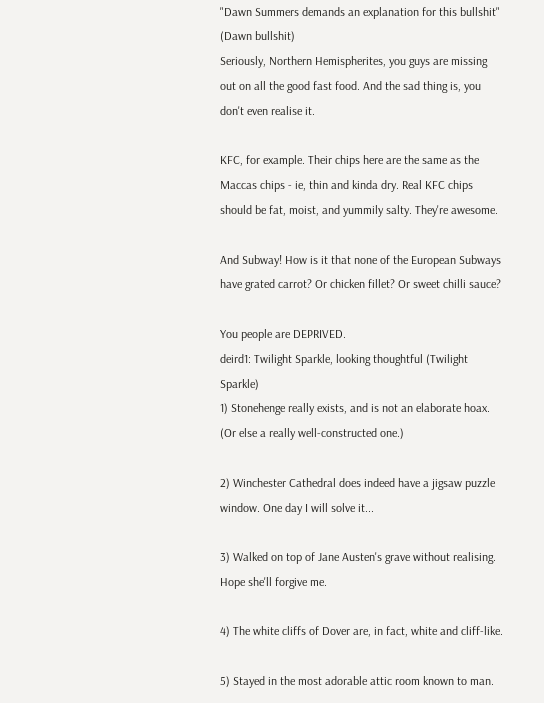"Dawn Summers demands an explanation for this bullshit" (Dawn bullshit)
Seriously, Northern Hemispherites, you guys are missing out on all the good fast food. And the sad thing is, you don't even realise it.

KFC, for example. Their chips here are the same as the Maccas chips - ie, thin and kinda dry. Real KFC chips should be fat, moist, and yummily salty. They're awesome.

And Subway! How is it that none of the European Subways have grated carrot? Or chicken fillet? Or sweet chilli sauce?

You people are DEPRIVED.
deird1: Twilight Sparkle, looking thoughtful (Twilight Sparkle)
1) Stonehenge really exists, and is not an elaborate hoax. (Or else a really well-constructed one.)

2) Winchester Cathedral does indeed have a jigsaw puzzle window. One day I will solve it...

3) Walked on top of Jane Austen's grave without realising. Hope she'll forgive me.

4) The white cliffs of Dover are, in fact, white and cliff-like.

5) Stayed in the most adorable attic room known to man.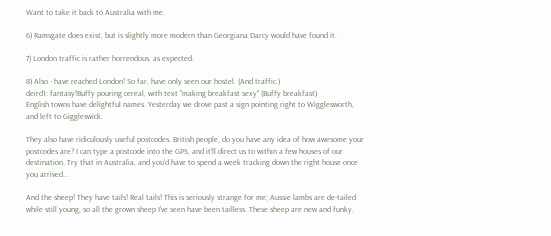Want to take it back to Australia with me.

6) Ramsgate does exist, but is slightly more modern than Georgiana Darcy would have found it.

7) London traffic is rather horrendous, as expected.

8) Also - have reached London! So far, have only seen our hostel. (And traffic.)
deird1: fantasy!Buffy pouring cereal, with text "making breakfast sexy" (Buffy breakfast)
English towns have delightful names. Yesterday we drove past a sign pointing right to Wigglesworth, and left to Giggleswick.

They also have ridiculously useful postcodes. British people, do you have any idea of how awesome your postcodes are? I can type a postcode into the GPS, and it'll direct us to within a few houses of our destination. Try that in Australia, and you'd have to spend a week tracking down the right house once you arrived...

And the sheep! They have tails! Real tails! This is seriously strange for me; Aussie lambs are de-tailed while still young, so all the grown sheep I've seen have been tailless. These sheep are new and funky.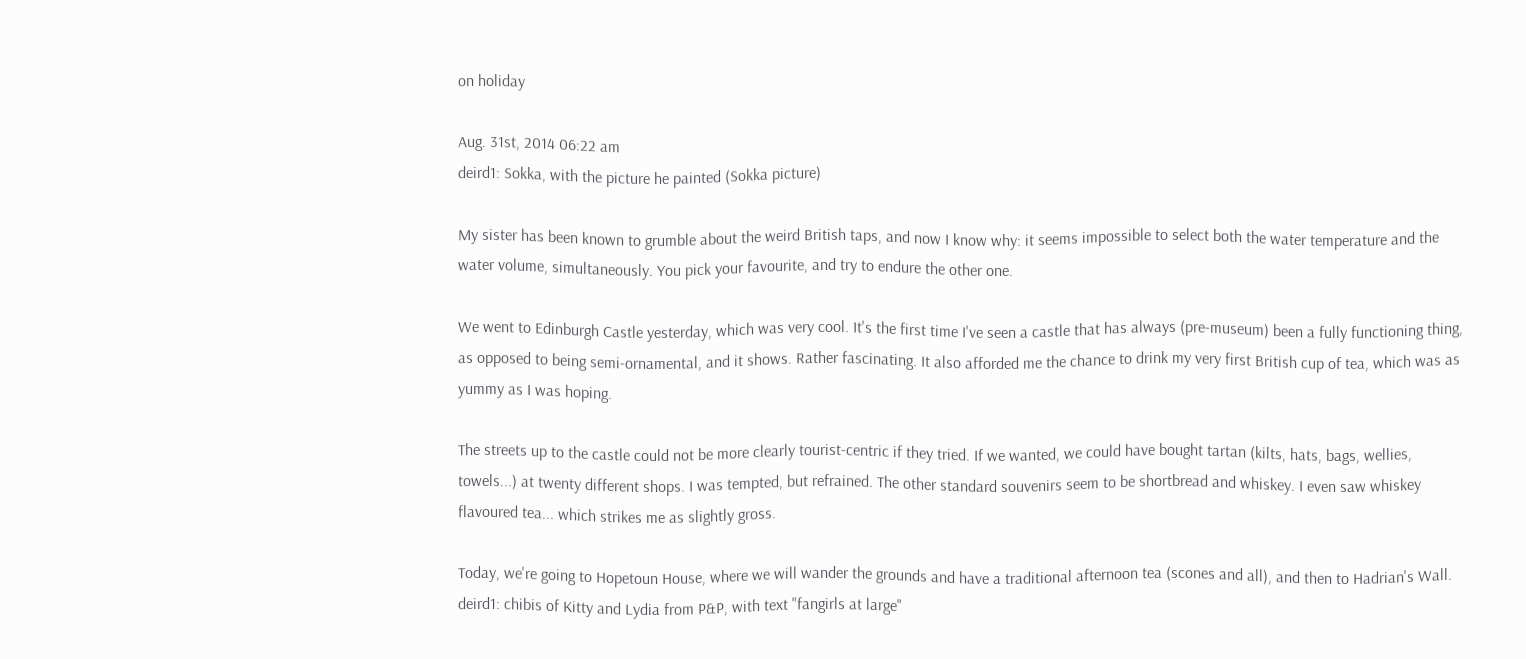on holiday

Aug. 31st, 2014 06:22 am
deird1: Sokka, with the picture he painted (Sokka picture)

My sister has been known to grumble about the weird British taps, and now I know why: it seems impossible to select both the water temperature and the water volume, simultaneously. You pick your favourite, and try to endure the other one.

We went to Edinburgh Castle yesterday, which was very cool. It's the first time I've seen a castle that has always (pre-museum) been a fully functioning thing, as opposed to being semi-ornamental, and it shows. Rather fascinating. It also afforded me the chance to drink my very first British cup of tea, which was as yummy as I was hoping.

The streets up to the castle could not be more clearly tourist-centric if they tried. If we wanted, we could have bought tartan (kilts, hats, bags, wellies, towels...) at twenty different shops. I was tempted, but refrained. The other standard souvenirs seem to be shortbread and whiskey. I even saw whiskey flavoured tea... which strikes me as slightly gross.

Today, we're going to Hopetoun House, where we will wander the grounds and have a traditional afternoon tea (scones and all), and then to Hadrian's Wall.
deird1: chibis of Kitty and Lydia from P&P, with text "fangirls at large"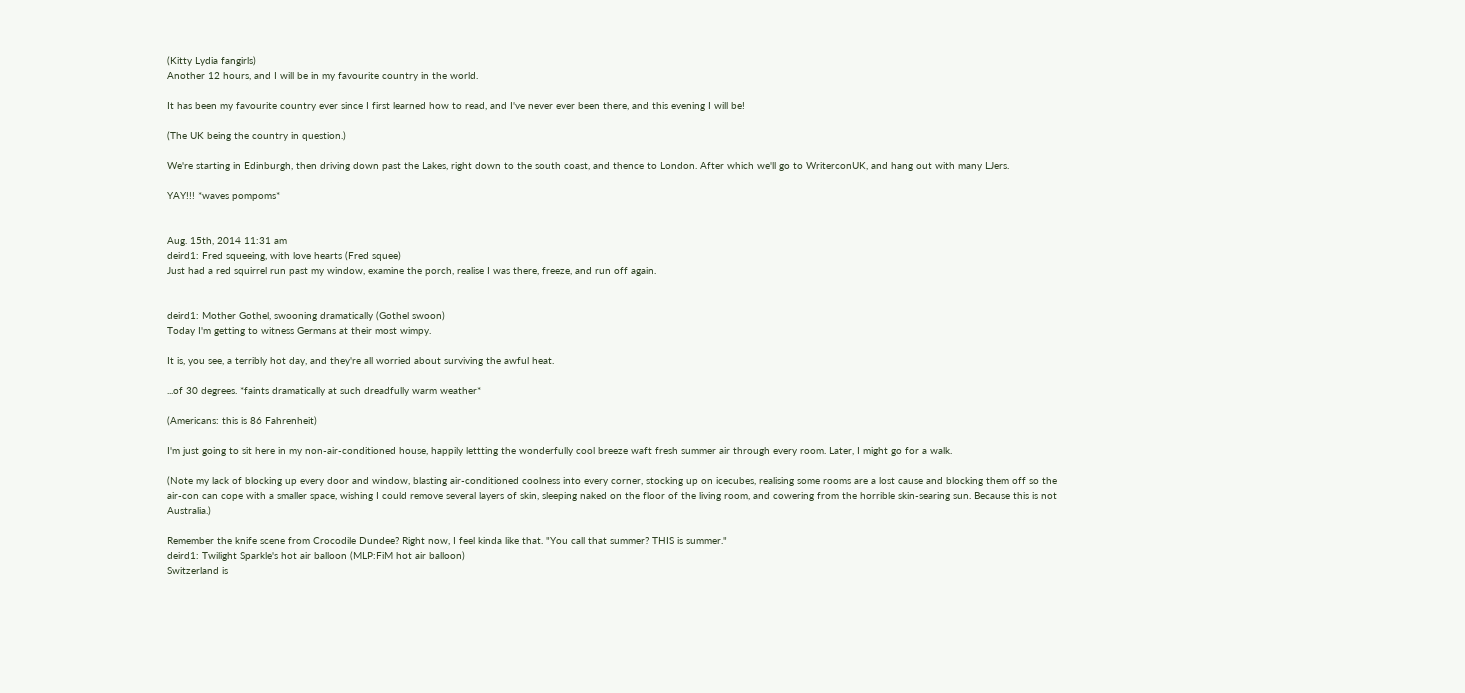(Kitty Lydia fangirls)
Another 12 hours, and I will be in my favourite country in the world.

It has been my favourite country ever since I first learned how to read, and I've never ever been there, and this evening I will be!

(The UK being the country in question.)

We're starting in Edinburgh, then driving down past the Lakes, right down to the south coast, and thence to London. After which we'll go to WriterconUK, and hang out with many LJers.

YAY!!! *waves pompoms*


Aug. 15th, 2014 11:31 am
deird1: Fred squeeing, with love hearts (Fred squee)
Just had a red squirrel run past my window, examine the porch, realise I was there, freeze, and run off again.


deird1: Mother Gothel, swooning dramatically (Gothel swoon)
Today I'm getting to witness Germans at their most wimpy.

It is, you see, a terribly hot day, and they're all worried about surviving the awful heat.

...of 30 degrees. *faints dramatically at such dreadfully warm weather*

(Americans: this is 86 Fahrenheit)

I'm just going to sit here in my non-air-conditioned house, happily lettting the wonderfully cool breeze waft fresh summer air through every room. Later, I might go for a walk.

(Note my lack of blocking up every door and window, blasting air-conditioned coolness into every corner, stocking up on icecubes, realising some rooms are a lost cause and blocking them off so the air-con can cope with a smaller space, wishing I could remove several layers of skin, sleeping naked on the floor of the living room, and cowering from the horrible skin-searing sun. Because this is not Australia.)

Remember the knife scene from Crocodile Dundee? Right now, I feel kinda like that. "You call that summer? THIS is summer."
deird1: Twilight Sparkle's hot air balloon (MLP:FiM hot air balloon)
Switzerland is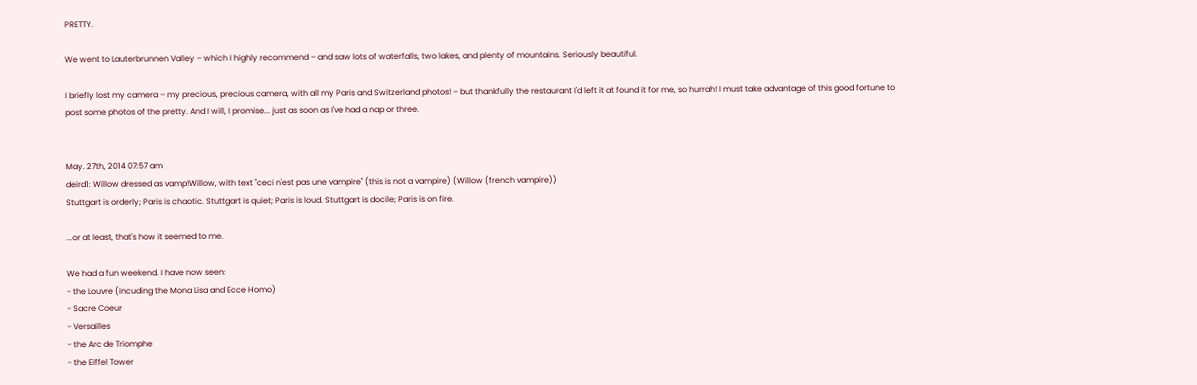PRETTY.

We went to Lauterbrunnen Valley – which I highly recommend – and saw lots of waterfalls, two lakes, and plenty of mountains. Seriously beautiful.

I briefly lost my camera – my precious, precious camera, with all my Paris and Switzerland photos! – but thankfully the restaurant I'd left it at found it for me, so hurrah! I must take advantage of this good fortune to post some photos of the pretty. And I will, I promise... just as soon as I've had a nap or three.


May. 27th, 2014 07:57 am
deird1: Willow dressed as vamp!Willow, with text "ceci n'est pas une vampire" (this is not a vampire) (Willow (french vampire))
Stuttgart is orderly; Paris is chaotic. Stuttgart is quiet; Paris is loud. Stuttgart is docile; Paris is on fire.

...or at least, that's how it seemed to me.

We had a fun weekend. I have now seen:
- the Louvre (incuding the Mona Lisa and Ecce Homo)
- Sacre Coeur
- Versailles
- the Arc de Triomphe
- the Eiffel Tower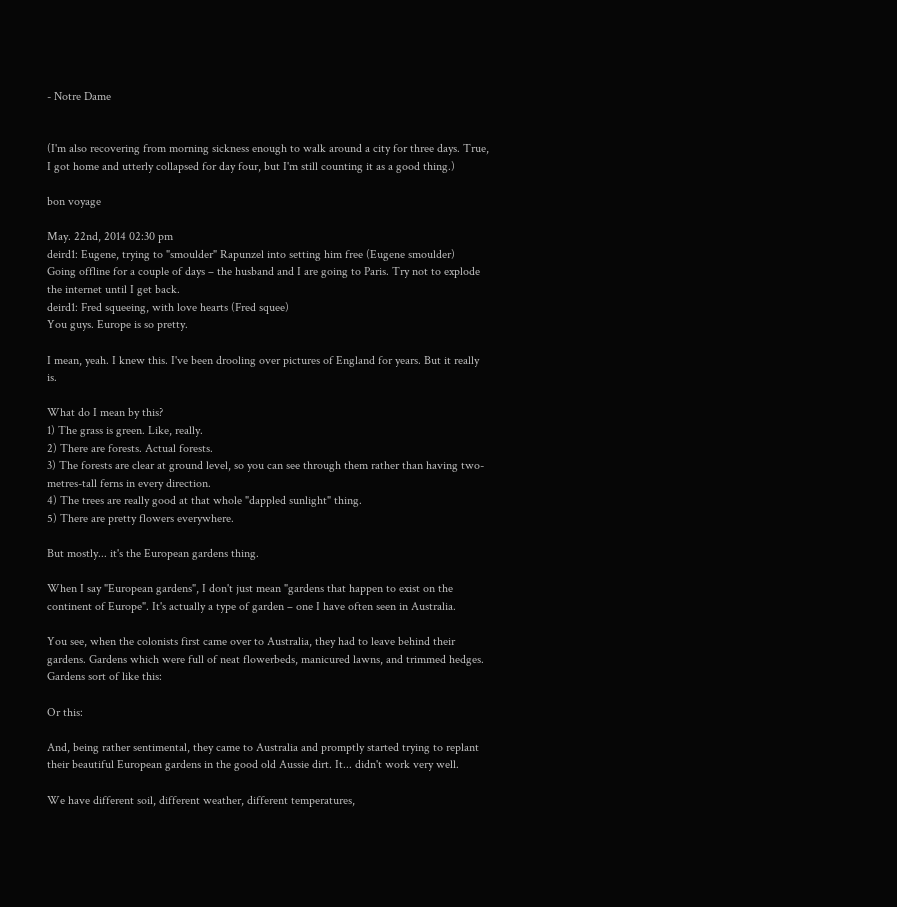- Notre Dame


(I'm also recovering from morning sickness enough to walk around a city for three days. True, I got home and utterly collapsed for day four, but I'm still counting it as a good thing.)

bon voyage

May. 22nd, 2014 02:30 pm
deird1: Eugene, trying to "smoulder" Rapunzel into setting him free (Eugene smoulder)
Going offline for a couple of days – the husband and I are going to Paris. Try not to explode the internet until I get back.
deird1: Fred squeeing, with love hearts (Fred squee)
You guys. Europe is so pretty.

I mean, yeah. I knew this. I've been drooling over pictures of England for years. But it really is.

What do I mean by this?
1) The grass is green. Like, really.
2) There are forests. Actual forests.
3) The forests are clear at ground level, so you can see through them rather than having two-metres-tall ferns in every direction.
4) The trees are really good at that whole "dappled sunlight" thing.
5) There are pretty flowers everywhere.

But mostly... it's the European gardens thing.

When I say "European gardens", I don't just mean "gardens that happen to exist on the continent of Europe". It's actually a type of garden – one I have often seen in Australia.

You see, when the colonists first came over to Australia, they had to leave behind their gardens. Gardens which were full of neat flowerbeds, manicured lawns, and trimmed hedges. Gardens sort of like this:

Or this:

And, being rather sentimental, they came to Australia and promptly started trying to replant their beautiful European gardens in the good old Aussie dirt. It... didn't work very well.

We have different soil, different weather, different temperatures,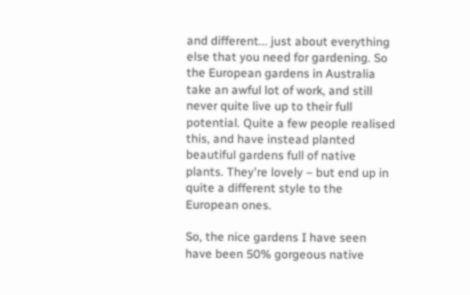and different... just about everything else that you need for gardening. So the European gardens in Australia take an awful lot of work, and still never quite live up to their full potential. Quite a few people realised this, and have instead planted beautiful gardens full of native plants. They're lovely – but end up in quite a different style to the European ones.

So, the nice gardens I have seen have been 50% gorgeous native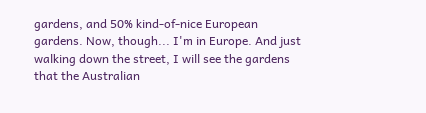gardens, and 50% kind-of-nice European gardens. Now, though... I'm in Europe. And just walking down the street, I will see the gardens that the Australian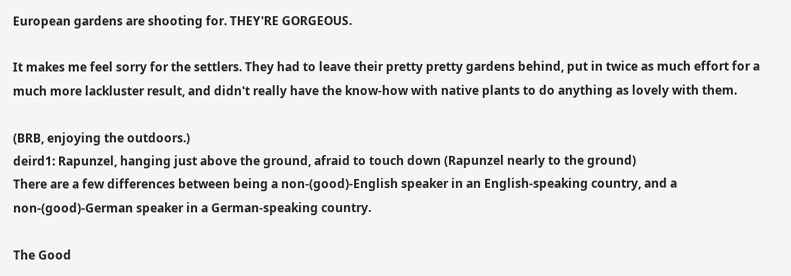European gardens are shooting for. THEY'RE GORGEOUS.

It makes me feel sorry for the settlers. They had to leave their pretty pretty gardens behind, put in twice as much effort for a much more lackluster result, and didn't really have the know-how with native plants to do anything as lovely with them.

(BRB, enjoying the outdoors.)
deird1: Rapunzel, hanging just above the ground, afraid to touch down (Rapunzel nearly to the ground)
There are a few differences between being a non-(good)-English speaker in an English-speaking country, and a non-(good)-German speaker in a German-speaking country.

The Good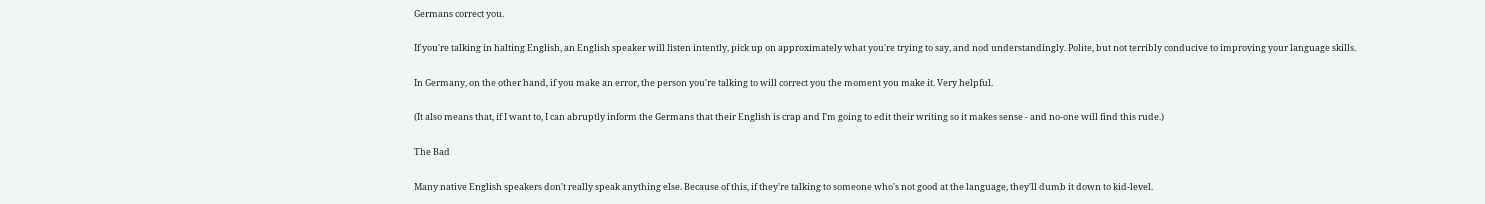Germans correct you.

If you're talking in halting English, an English speaker will listen intently, pick up on approximately what you're trying to say, and nod understandingly. Polite, but not terribly conducive to improving your language skills.

In Germany, on the other hand, if you make an error, the person you're talking to will correct you the moment you make it. Very helpful.

(It also means that, if I want to, I can abruptly inform the Germans that their English is crap and I'm going to edit their writing so it makes sense - and no-one will find this rude.)

The Bad

Many native English speakers don't really speak anything else. Because of this, if they're talking to someone who's not good at the language, they'll dumb it down to kid-level.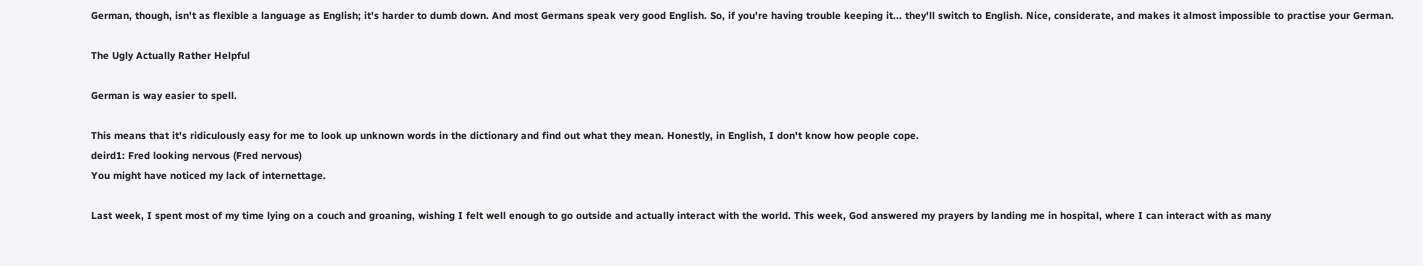German, though, isn't as flexible a language as English; it's harder to dumb down. And most Germans speak very good English. So, if you're having trouble keeping it... they'll switch to English. Nice, considerate, and makes it almost impossible to practise your German.

The Ugly Actually Rather Helpful

German is way easier to spell.

This means that it's ridiculously easy for me to look up unknown words in the dictionary and find out what they mean. Honestly, in English, I don't know how people cope.
deird1: Fred looking nervous (Fred nervous)
You might have noticed my lack of internettage.

Last week, I spent most of my time lying on a couch and groaning, wishing I felt well enough to go outside and actually interact with the world. This week, God answered my prayers by landing me in hospital, where I can interact with as many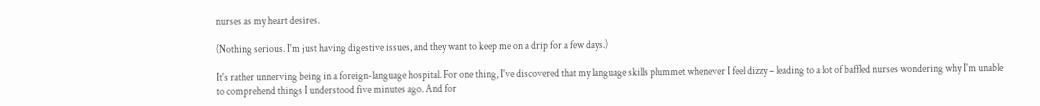nurses as my heart desires.

(Nothing serious. I'm just having digestive issues, and they want to keep me on a drip for a few days.)

It's rather unnerving being in a foreign-language hospital. For one thing, I've discovered that my language skills plummet whenever I feel dizzy – leading to a lot of baffled nurses wondering why I'm unable to comprehend things I understood five minutes ago. And for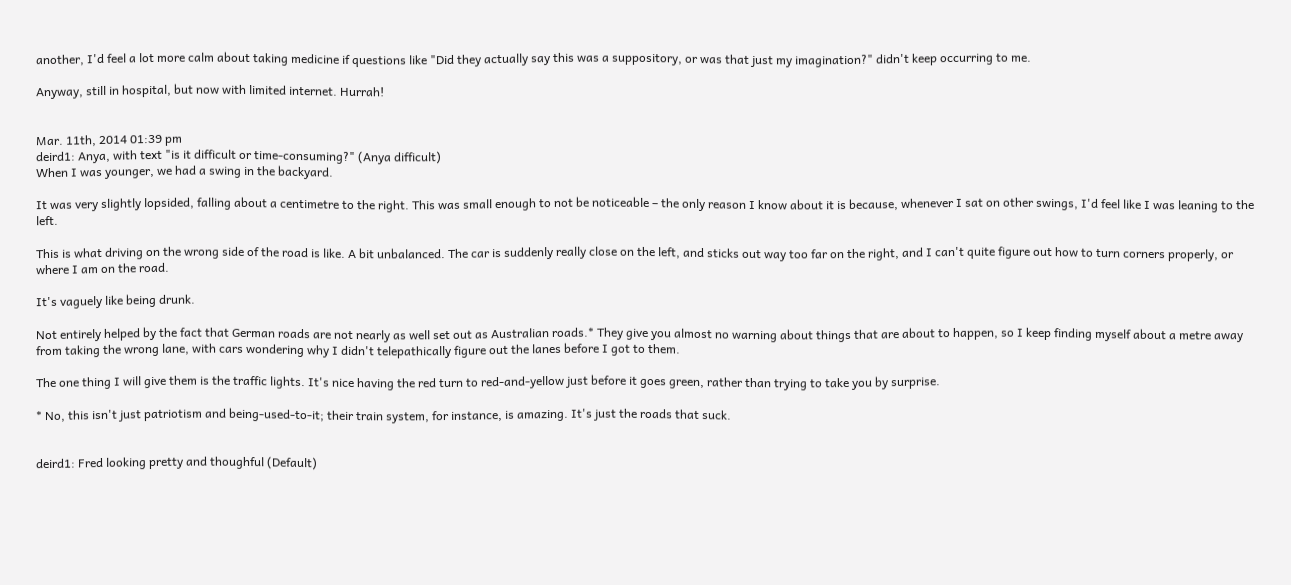another, I'd feel a lot more calm about taking medicine if questions like "Did they actually say this was a suppository, or was that just my imagination?" didn't keep occurring to me.

Anyway, still in hospital, but now with limited internet. Hurrah!


Mar. 11th, 2014 01:39 pm
deird1: Anya, with text "is it difficult or time-consuming?" (Anya difficult)
When I was younger, we had a swing in the backyard.

It was very slightly lopsided, falling about a centimetre to the right. This was small enough to not be noticeable – the only reason I know about it is because, whenever I sat on other swings, I'd feel like I was leaning to the left.

This is what driving on the wrong side of the road is like. A bit unbalanced. The car is suddenly really close on the left, and sticks out way too far on the right, and I can't quite figure out how to turn corners properly, or where I am on the road.

It's vaguely like being drunk.

Not entirely helped by the fact that German roads are not nearly as well set out as Australian roads.* They give you almost no warning about things that are about to happen, so I keep finding myself about a metre away from taking the wrong lane, with cars wondering why I didn't telepathically figure out the lanes before I got to them.

The one thing I will give them is the traffic lights. It's nice having the red turn to red-and-yellow just before it goes green, rather than trying to take you by surprise.

* No, this isn't just patriotism and being-used-to-it; their train system, for instance, is amazing. It's just the roads that suck.


deird1: Fred looking pretty and thoughful (Default)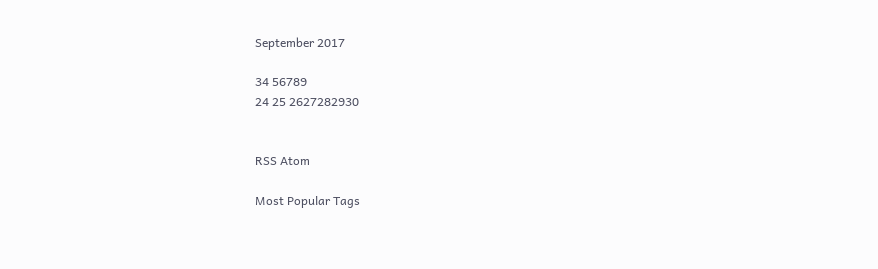September 2017

34 56789
24 25 2627282930


RSS Atom

Most Popular Tags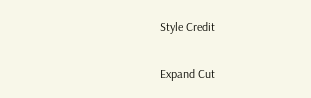Style Credit

Expand Cut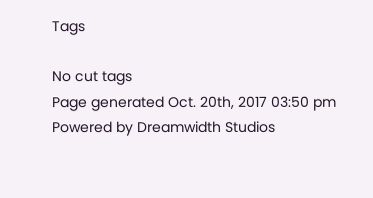Tags

No cut tags
Page generated Oct. 20th, 2017 03:50 pm
Powered by Dreamwidth Studios